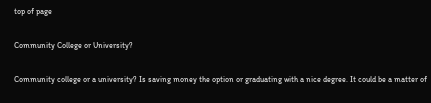top of page

Community College or University?

Community college or a university? Is saving money the option or graduating with a nice degree. It could be a matter of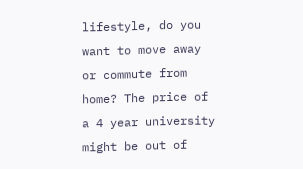lifestyle, do you want to move away or commute from home? The price of a 4 year university might be out of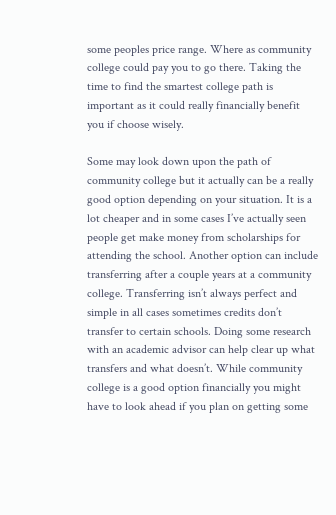some peoples price range. Where as community college could pay you to go there. Taking the time to find the smartest college path is important as it could really financially benefit you if choose wisely.

Some may look down upon the path of community college but it actually can be a really good option depending on your situation. It is a lot cheaper and in some cases I’ve actually seen people get make money from scholarships for attending the school. Another option can include transferring after a couple years at a community college. Transferring isn’t always perfect and simple in all cases sometimes credits don’t transfer to certain schools. Doing some research with an academic advisor can help clear up what transfers and what doesn’t. While community college is a good option financially you might have to look ahead if you plan on getting some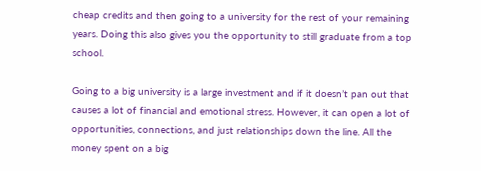cheap credits and then going to a university for the rest of your remaining years. Doing this also gives you the opportunity to still graduate from a top school.

Going to a big university is a large investment and if it doesn’t pan out that causes a lot of financial and emotional stress. However, it can open a lot of opportunities, connections, and just relationships down the line. All the money spent on a big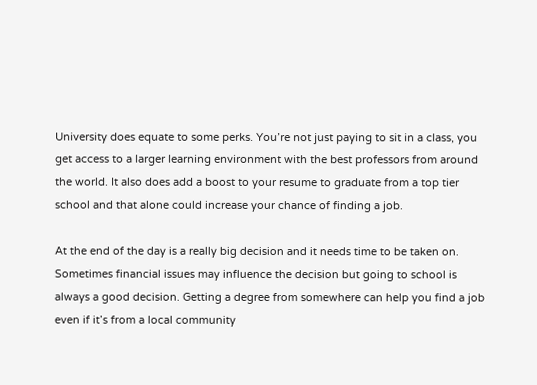University does equate to some perks. You’re not just paying to sit in a class, you get access to a larger learning environment with the best professors from around the world. It also does add a boost to your resume to graduate from a top tier school and that alone could increase your chance of finding a job.

At the end of the day is a really big decision and it needs time to be taken on. Sometimes financial issues may influence the decision but going to school is always a good decision. Getting a degree from somewhere can help you find a job even if it’s from a local community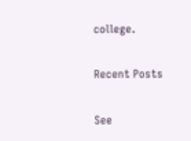college.

Recent Posts

See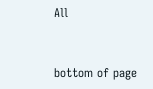All


bottom of page